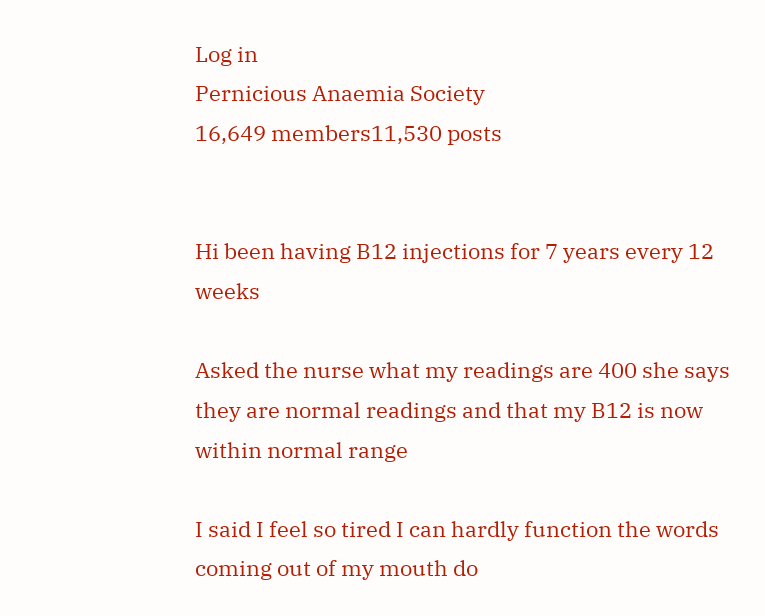Log in
Pernicious Anaemia Society
16,649 members11,530 posts


Hi been having B12 injections for 7 years every 12 weeks

Asked the nurse what my readings are 400 she says they are normal readings and that my B12 is now within normal range

I said I feel so tired I can hardly function the words coming out of my mouth do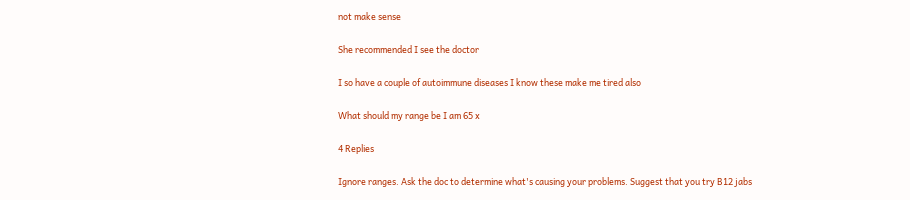not make sense

She recommended I see the doctor

I so have a couple of autoimmune diseases I know these make me tired also

What should my range be I am 65 x

4 Replies

Ignore ranges. Ask the doc to determine what's causing your problems. Suggest that you try B12 jabs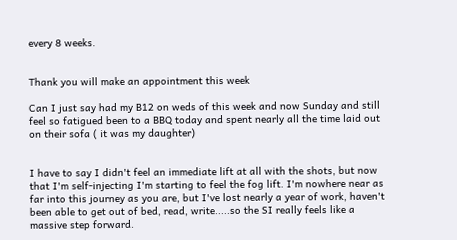every 8 weeks.


Thank you will make an appointment this week

Can I just say had my B12 on weds of this week and now Sunday and still feel so fatigued been to a BBQ today and spent nearly all the time laid out on their sofa ( it was my daughter)


I have to say I didn't feel an immediate lift at all with the shots, but now that I'm self-injecting I'm starting to feel the fog lift. I'm nowhere near as far into this journey as you are, but I've lost nearly a year of work, haven't been able to get out of bed, read, write.....so the SI really feels like a massive step forward.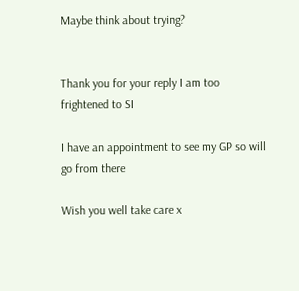Maybe think about trying?


Thank you for your reply I am too frightened to SI

I have an appointment to see my GP so will go from there

Wish you well take care x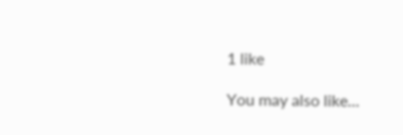1 like

You may also like...